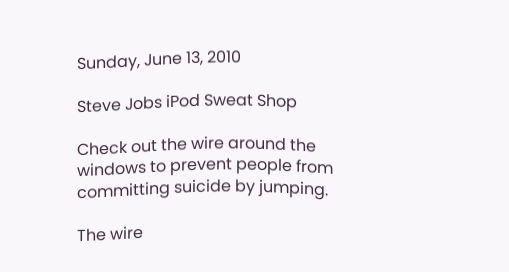Sunday, June 13, 2010

Steve Jobs iPod Sweat Shop

Check out the wire around the windows to prevent people from committing suicide by jumping.

The wire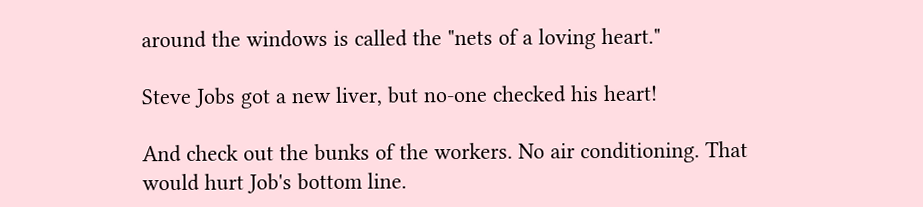around the windows is called the "nets of a loving heart."

Steve Jobs got a new liver, but no-one checked his heart!

And check out the bunks of the workers. No air conditioning. That would hurt Job's bottom line.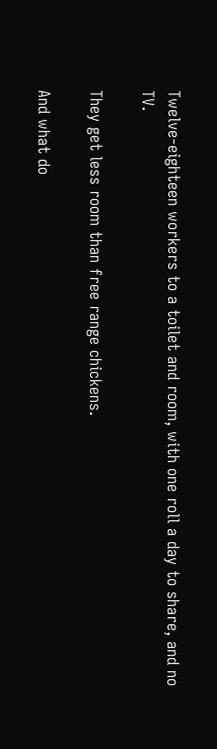Twelve-eighteen workers to a toilet and room, with one roll a day to share, and no TV.

They get less room than free range chickens.

And what do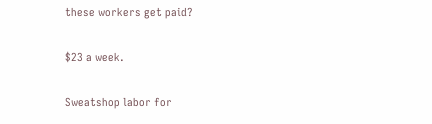these workers get paid?

$23 a week.

Sweatshop labor for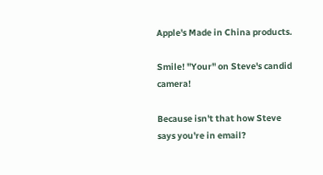Apple's Made in China products.

Smile! "Your" on Steve's candid camera!

Because isn't that how Steve says you're in email?